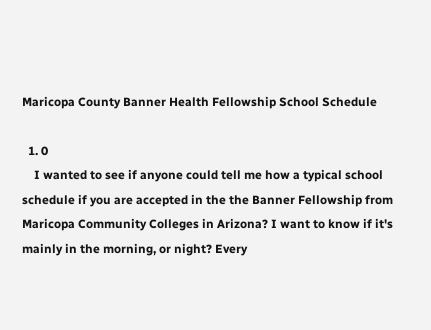Maricopa County Banner Health Fellowship School Schedule

  1. 0
    I wanted to see if anyone could tell me how a typical school schedule if you are accepted in the the Banner Fellowship from Maricopa Community Colleges in Arizona? I want to know if it's mainly in the morning, or night? Every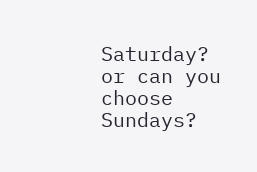Saturday? or can you choose Sundays?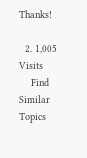Thanks!

  2. 1,005 Visits
    Find Similar Topics